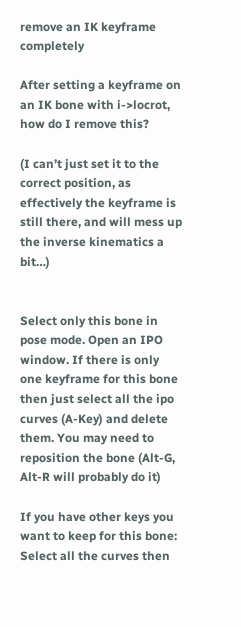remove an IK keyframe completely

After setting a keyframe on an IK bone with i->locrot, how do I remove this?

(I can’t just set it to the correct position, as effectively the keyframe is still there, and will mess up the inverse kinematics a bit…)


Select only this bone in pose mode. Open an IPO window. If there is only one keyframe for this bone then just select all the ipo curves (A-Key) and delete them. You may need to reposition the bone (Alt-G, Alt-R will probably do it)

If you have other keys you want to keep for this bone: Select all the curves then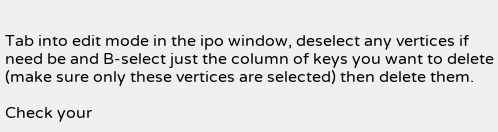Tab into edit mode in the ipo window, deselect any vertices if need be and B-select just the column of keys you want to delete (make sure only these vertices are selected) then delete them.

Check your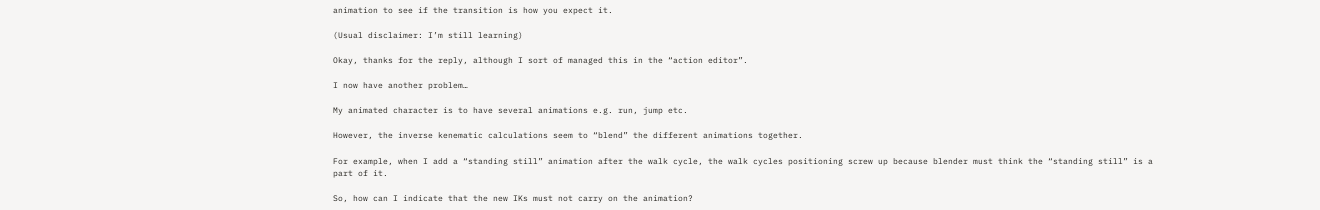animation to see if the transition is how you expect it.

(Usual disclaimer: I’m still learning)

Okay, thanks for the reply, although I sort of managed this in the “action editor”.

I now have another problem…

My animated character is to have several animations e.g. run, jump etc.

However, the inverse kenematic calculations seem to “blend” the different animations together.

For example, when I add a “standing still” animation after the walk cycle, the walk cycles positioning screw up because blender must think the “standing still” is a part of it.

So, how can I indicate that the new IKs must not carry on the animation?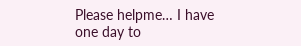Please helpme… I have one day to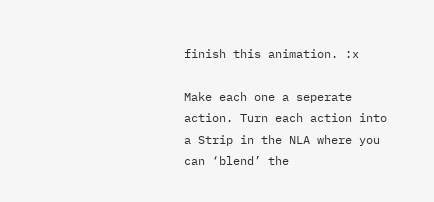finish this animation. :x

Make each one a seperate action. Turn each action into a Strip in the NLA where you can ‘blend’ the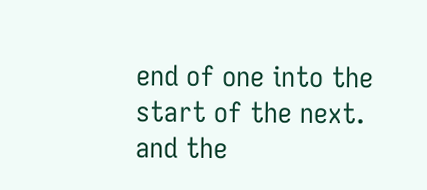end of one into the start of the next.
and the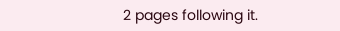2 pages following it.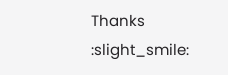Thanks :slight_smile: